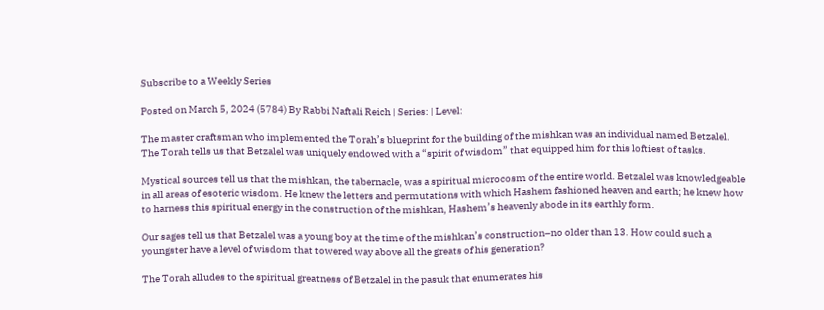Subscribe to a Weekly Series

Posted on March 5, 2024 (5784) By Rabbi Naftali Reich | Series: | Level:

The master craftsman who implemented the Torah’s blueprint for the building of the mishkan was an individual named Betzalel. The Torah tells us that Betzalel was uniquely endowed with a “spirit of wisdom” that equipped him for this loftiest of tasks.

Mystical sources tell us that the mishkan, the tabernacle, was a spiritual microcosm of the entire world. Betzalel was knowledgeable in all areas of esoteric wisdom. He knew the letters and permutations with which Hashem fashioned heaven and earth; he knew how to harness this spiritual energy in the construction of the mishkan, Hashem’s heavenly abode in its earthly form.

Our sages tell us that Betzalel was a young boy at the time of the mishkan’s construction–no older than 13. How could such a youngster have a level of wisdom that towered way above all the greats of his generation?

The Torah alludes to the spiritual greatness of Betzalel in the pasuk that enumerates his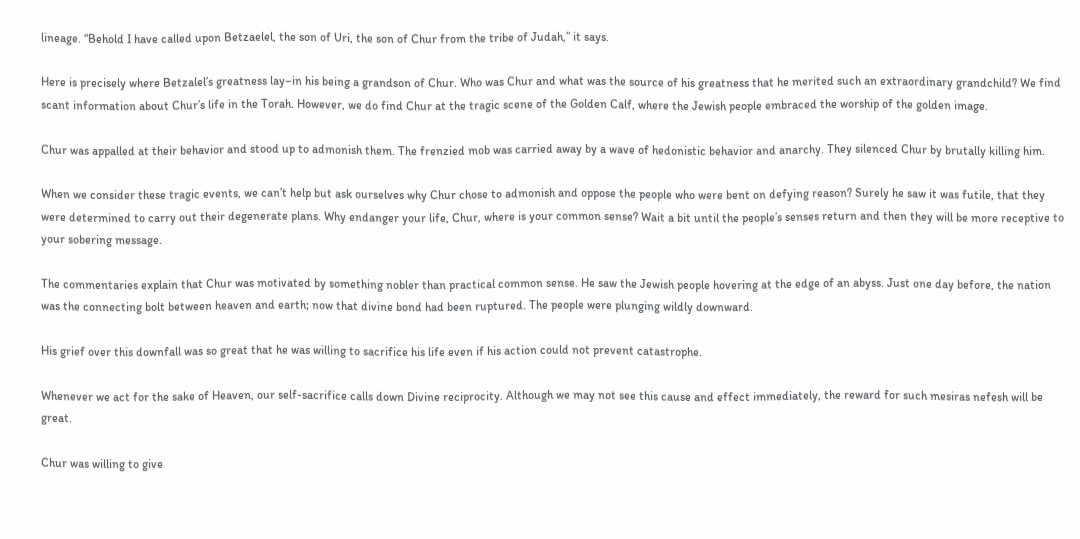lineage. “Behold I have called upon Betzaelel, the son of Uri, the son of Chur from the tribe of Judah,” it says.

Here is precisely where Betzalel’s greatness lay–in his being a grandson of Chur. Who was Chur and what was the source of his greatness that he merited such an extraordinary grandchild? We find scant information about Chur’s life in the Torah. However, we do find Chur at the tragic scene of the Golden Calf, where the Jewish people embraced the worship of the golden image.

Chur was appalled at their behavior and stood up to admonish them. The frenzied mob was carried away by a wave of hedonistic behavior and anarchy. They silenced Chur by brutally killing him.

When we consider these tragic events, we can’t help but ask ourselves why Chur chose to admonish and oppose the people who were bent on defying reason? Surely he saw it was futile, that they were determined to carry out their degenerate plans. Why endanger your life, Chur, where is your common sense? Wait a bit until the people’s senses return and then they will be more receptive to your sobering message.

The commentaries explain that Chur was motivated by something nobler than practical common sense. He saw the Jewish people hovering at the edge of an abyss. Just one day before, the nation was the connecting bolt between heaven and earth; now that divine bond had been ruptured. The people were plunging wildly downward.

His grief over this downfall was so great that he was willing to sacrifice his life even if his action could not prevent catastrophe.

Whenever we act for the sake of Heaven, our self-sacrifice calls down Divine reciprocity. Although we may not see this cause and effect immediately, the reward for such mesiras nefesh will be great.

Chur was willing to give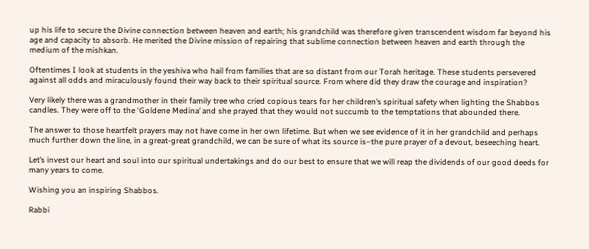up his life to secure the Divine connection between heaven and earth; his grandchild was therefore given transcendent wisdom far beyond his age and capacity to absorb. He merited the Divine mission of repairing that sublime connection between heaven and earth through the medium of the mishkan.

Oftentimes I look at students in the yeshiva who hail from families that are so distant from our Torah heritage. These students persevered against all odds and miraculously found their way back to their spiritual source. From where did they draw the courage and inspiration?

Very likely there was a grandmother in their family tree who cried copious tears for her children’s spiritual safety when lighting the Shabbos candles. They were off to the ‘Goldene Medina’ and she prayed that they would not succumb to the temptations that abounded there.

The answer to those heartfelt prayers may not have come in her own lifetime. But when we see evidence of it in her grandchild and perhaps much further down the line, in a great-great grandchild, we can be sure of what its source is–the pure prayer of a devout, beseeching heart.

Let’s invest our heart and soul into our spiritual undertakings and do our best to ensure that we will reap the dividends of our good deeds for many years to come.

Wishing you an inspiring Shabbos.

Rabbi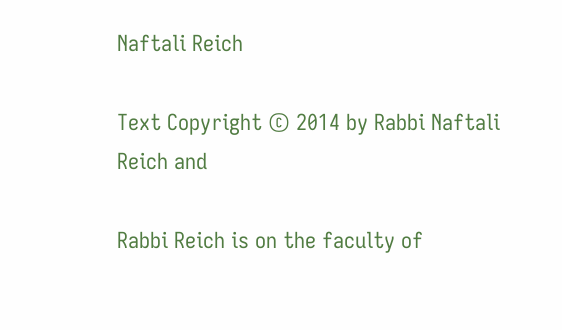Naftali Reich

Text Copyright © 2014 by Rabbi Naftali Reich and

Rabbi Reich is on the faculty of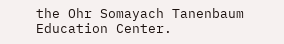the Ohr Somayach Tanenbaum Education Center.